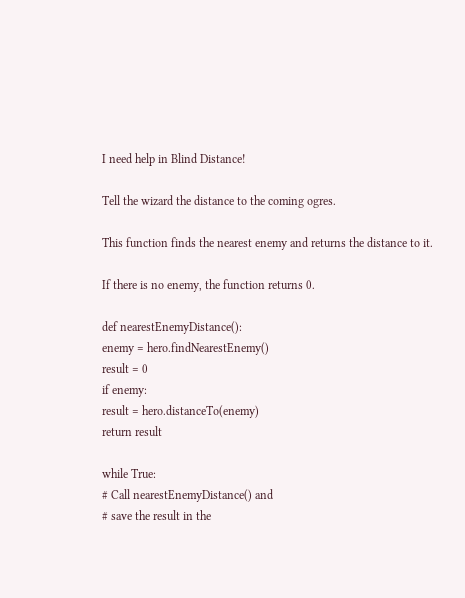I need help in Blind Distance!

Tell the wizard the distance to the coming ogres.

This function finds the nearest enemy and returns the distance to it.

If there is no enemy, the function returns 0.

def nearestEnemyDistance():
enemy = hero.findNearestEnemy()
result = 0
if enemy:
result = hero.distanceTo(enemy)
return result

while True:
# Call nearestEnemyDistance() and
# save the result in the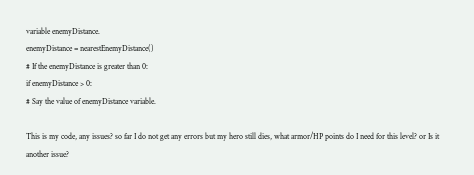variable enemyDistance.
enemyDistance = nearestEnemyDistance()
# If the enemyDistance is greater than 0:
if enemyDistance > 0:
# Say the value of enemyDistance variable.

This is my code, any issues? so far I do not get any errors but my hero still dies, what armor/HP points do I need for this level? or Is it another issue?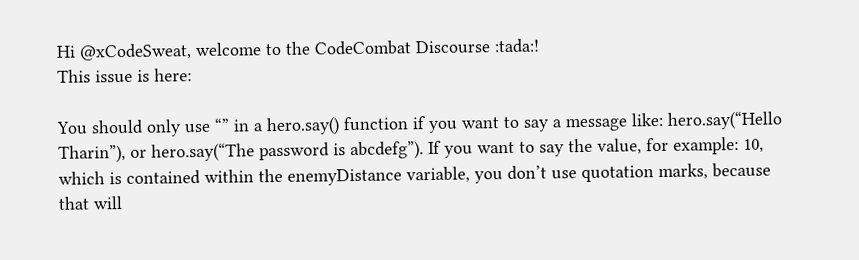Hi @xCodeSweat, welcome to the CodeCombat Discourse :tada:!
This issue is here:

You should only use “” in a hero.say() function if you want to say a message like: hero.say(“Hello Tharin”), or hero.say(“The password is abcdefg”). If you want to say the value, for example: 10, which is contained within the enemyDistance variable, you don’t use quotation marks, because that will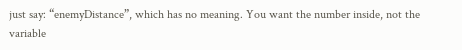just say: “enemyDistance”, which has no meaning. You want the number inside, not the variable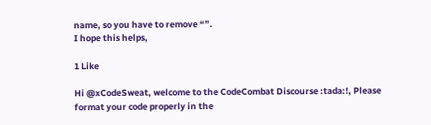name, so you have to remove “”.
I hope this helps,

1 Like

Hi @xCodeSweat, welcome to the CodeCombat Discourse :tada:!, Please format your code properly in the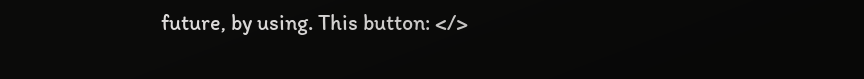future, by using. This button: </>